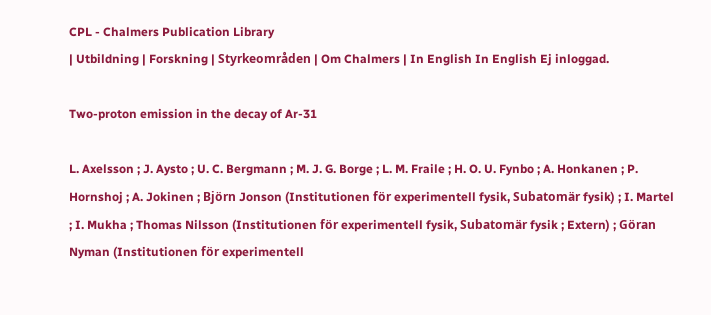CPL - Chalmers Publication Library
| Utbildning | Forskning | Styrkeområden | Om Chalmers | In English In English Ej inloggad.

Two-proton emission in the decay of Ar-31

L. Axelsson ; J. Aysto ; U. C. Bergmann ; M. J. G. Borge ; L. M. Fraile ; H. O. U. Fynbo ; A. Honkanen ; P. Hornshoj ; A. Jokinen ; Björn Jonson (Institutionen för experimentell fysik, Subatomär fysik) ; I. Martel ; I. Mukha ; Thomas Nilsson (Institutionen för experimentell fysik, Subatomär fysik ; Extern) ; Göran Nyman (Institutionen för experimentell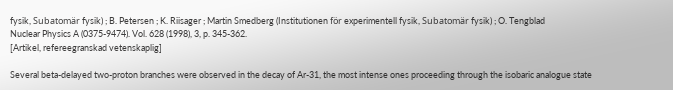fysik, Subatomär fysik) ; B. Petersen ; K. Riisager ; Martin Smedberg (Institutionen för experimentell fysik, Subatomär fysik) ; O. Tengblad
Nuclear Physics A (0375-9474). Vol. 628 (1998), 3, p. 345-362.
[Artikel, refereegranskad vetenskaplig]

Several beta-delayed two-proton branches were observed in the decay of Ar-31, the most intense ones proceeding through the isobaric analogue state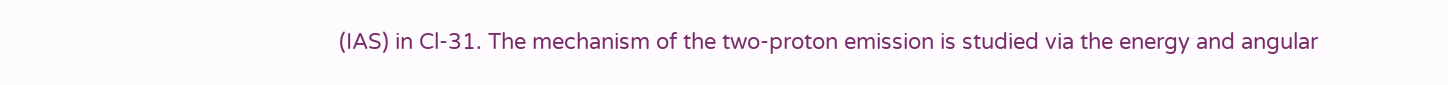(IAS) in Cl-31. The mechanism of the two-proton emission is studied via the energy and angular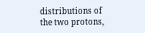distributions of the two protons,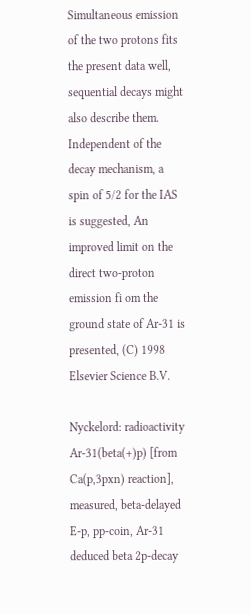Simultaneous emission of the two protons fits the present data well, sequential decays might also describe them. Independent of the decay mechanism, a spin of 5/2 for the IAS is suggested, An improved limit on the direct two-proton emission fi om the ground state of Ar-31 is presented, (C) 1998 Elsevier Science B.V.

Nyckelord: radioactivity Ar-31(beta(+)p) [from Ca(p,3pxn) reaction], measured, beta-delayed E-p, pp-coin, Ar-31 deduced beta 2p-decay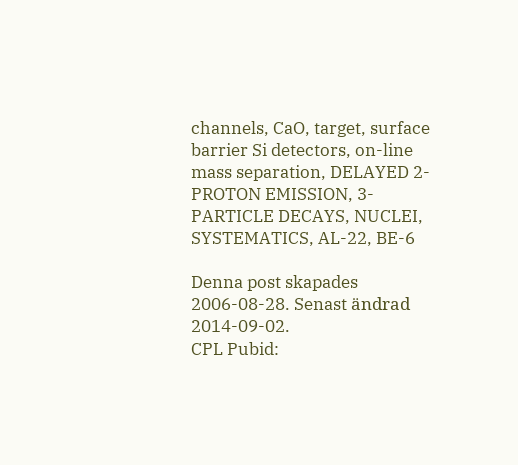channels, CaO, target, surface barrier Si detectors, on-line mass separation, DELAYED 2-PROTON EMISSION, 3-PARTICLE DECAYS, NUCLEI, SYSTEMATICS, AL-22, BE-6

Denna post skapades 2006-08-28. Senast ändrad 2014-09-02.
CPL Pubid: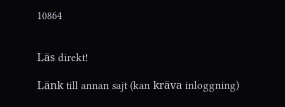10864


Läs direkt!

Länk till annan sajt (kan kräva inloggning)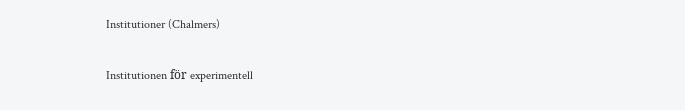Institutioner (Chalmers)

Institutionen för experimentell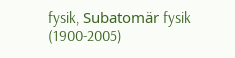fysik, Subatomär fysik (1900-2005)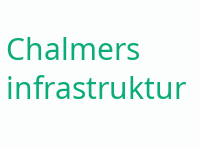Chalmers infrastruktur